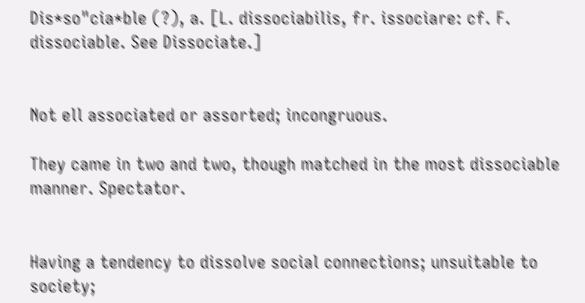Dis*so"cia*ble (?), a. [L. dissociabilis, fr. issociare: cf. F. dissociable. See Dissociate.]


Not ell associated or assorted; incongruous.

They came in two and two, though matched in the most dissociable manner. Spectator.


Having a tendency to dissolve social connections; unsuitable to society;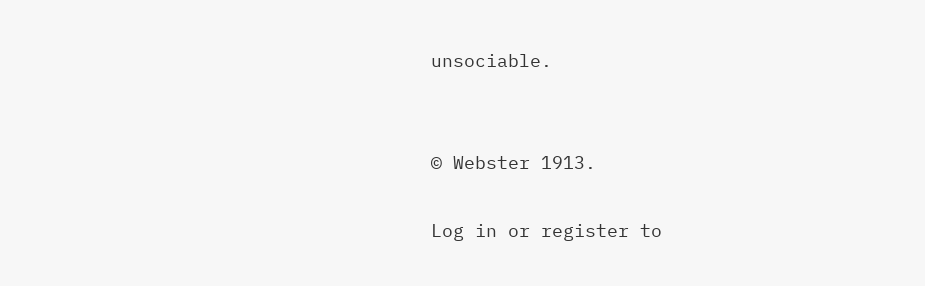unsociable.


© Webster 1913.

Log in or register to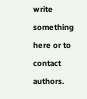write something here or to contact authors.